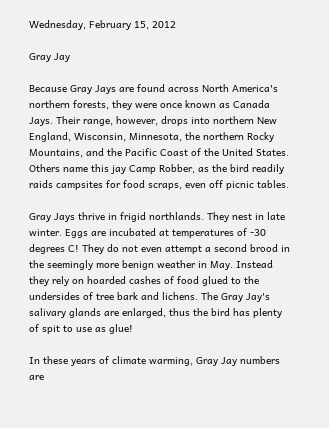Wednesday, February 15, 2012

Gray Jay

Because Gray Jays are found across North America's northern forests, they were once known as Canada Jays. Their range, however, drops into northern New England, Wisconsin, Minnesota, the northern Rocky Mountains, and the Pacific Coast of the United States. Others name this jay Camp Robber, as the bird readily raids campsites for food scraps, even off picnic tables.

Gray Jays thrive in frigid northlands. They nest in late winter. Eggs are incubated at temperatures of -30 degrees C! They do not even attempt a second brood in the seemingly more benign weather in May. Instead they rely on hoarded cashes of food glued to the undersides of tree bark and lichens. The Gray Jay's salivary glands are enlarged, thus the bird has plenty of spit to use as glue!

In these years of climate warming, Gray Jay numbers are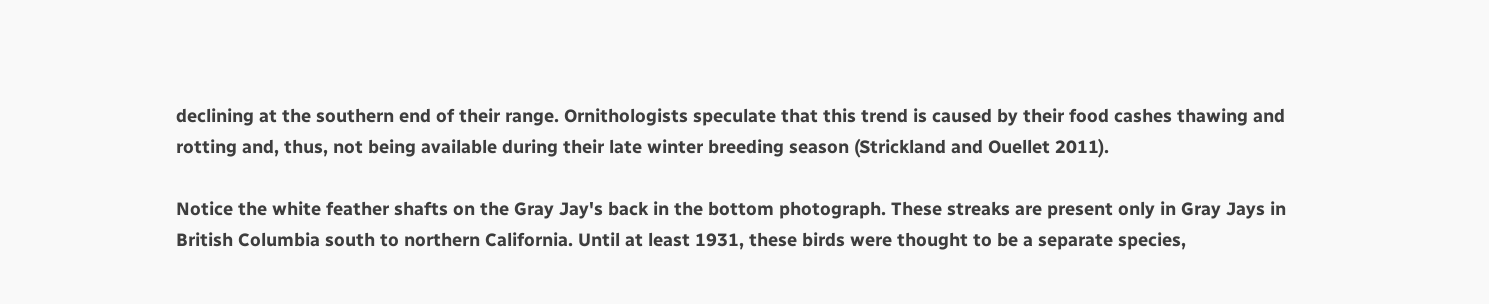declining at the southern end of their range. Ornithologists speculate that this trend is caused by their food cashes thawing and rotting and, thus, not being available during their late winter breeding season (Strickland and Ouellet 2011).

Notice the white feather shafts on the Gray Jay's back in the bottom photograph. These streaks are present only in Gray Jays in British Columbia south to northern California. Until at least 1931, these birds were thought to be a separate species,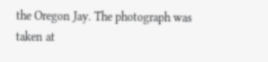the Oregon Jay. The photograph was taken at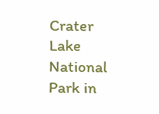Crater Lake National Park in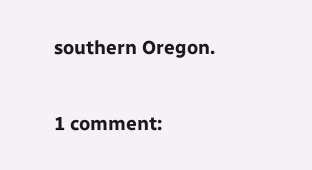southern Oregon.

1 comment: